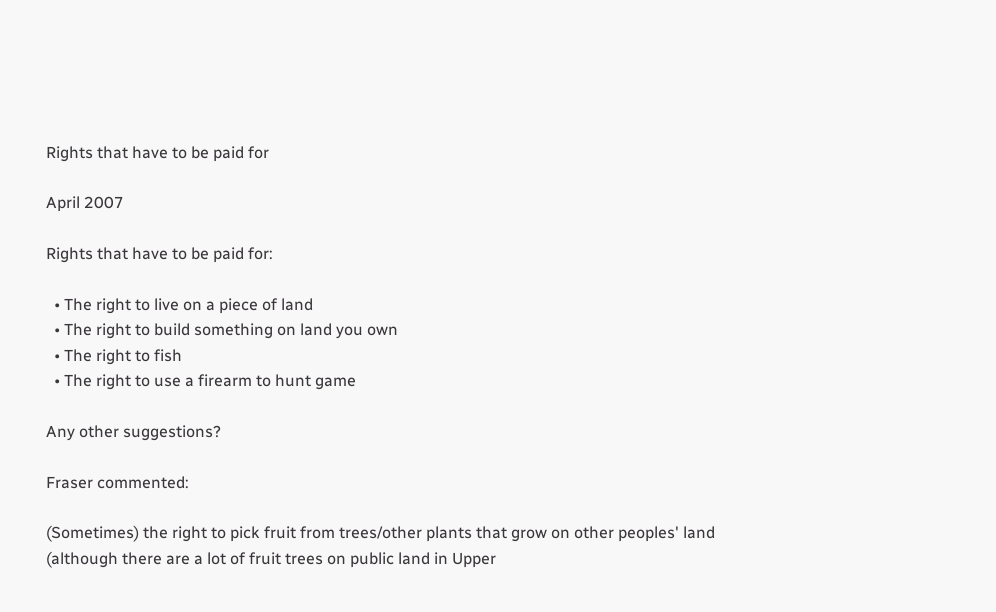Rights that have to be paid for

April 2007

Rights that have to be paid for:

  • The right to live on a piece of land
  • The right to build something on land you own
  • The right to fish
  • The right to use a firearm to hunt game

Any other suggestions?

Fraser commented:

(Sometimes) the right to pick fruit from trees/other plants that grow on other peoples' land (although there are a lot of fruit trees on public land in Upper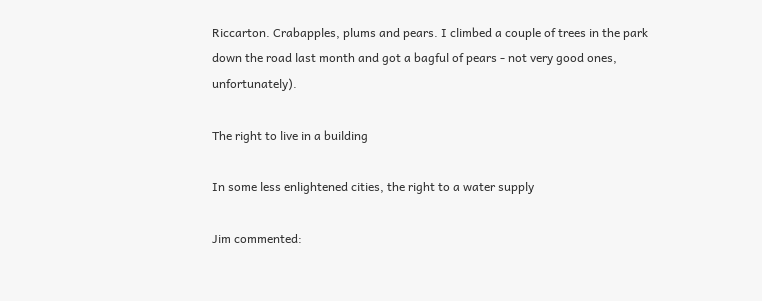Riccarton. Crabapples, plums and pears. I climbed a couple of trees in the park down the road last month and got a bagful of pears - not very good ones, unfortunately).

The right to live in a building

In some less enlightened cities, the right to a water supply

Jim commented: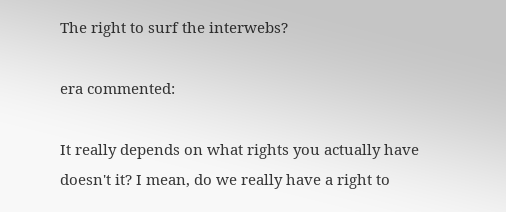The right to surf the interwebs?

era commented:

It really depends on what rights you actually have doesn't it? I mean, do we really have a right to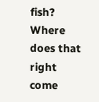fish? Where does that right come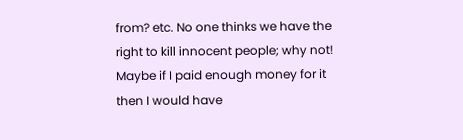from? etc. No one thinks we have the right to kill innocent people; why not! Maybe if I paid enough money for it then I would have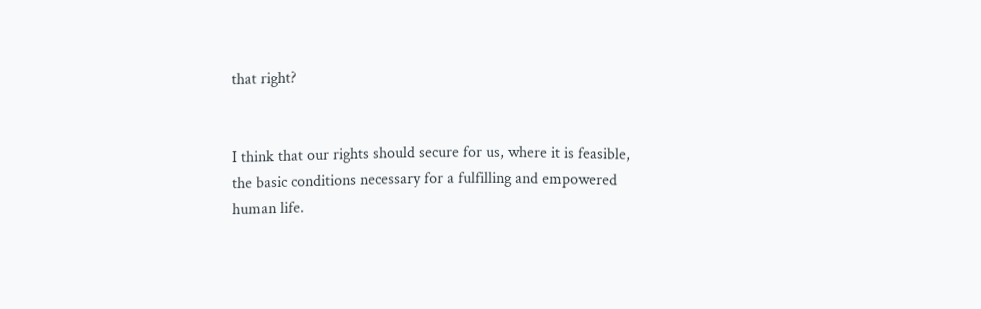that right?


I think that our rights should secure for us, where it is feasible, the basic conditions necessary for a fulfilling and empowered human life.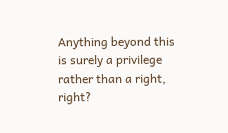Anything beyond this is surely a privilege rather than a right, right?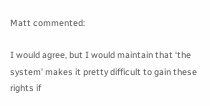Matt commented:

I would agree, but I would maintain that ‘the system' makes it pretty difficult to gain these rights if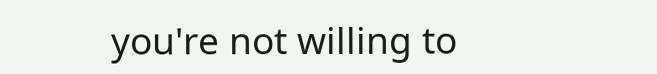you're not willing to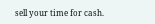sell your time for cash.